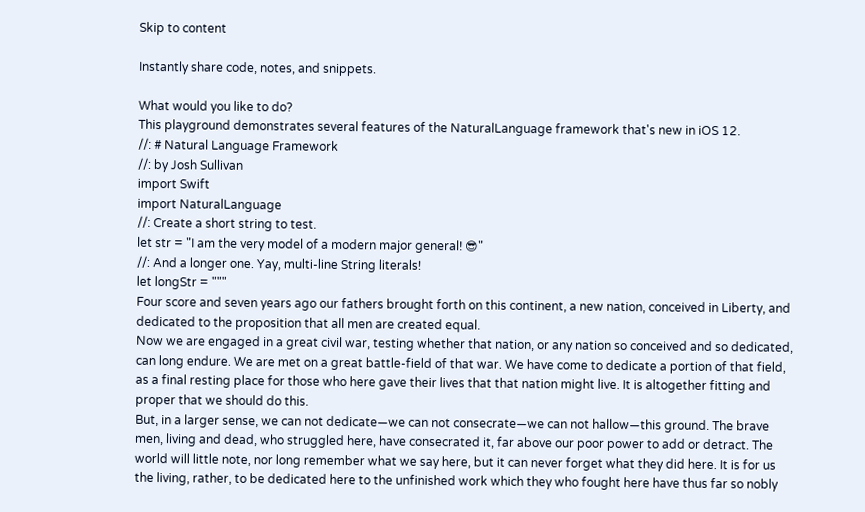Skip to content

Instantly share code, notes, and snippets.

What would you like to do?
This playground demonstrates several features of the NaturalLanguage framework that's new in iOS 12.
//: # Natural Language Framework
//: by Josh Sullivan
import Swift
import NaturalLanguage
//: Create a short string to test.
let str = "I am the very model of a modern major general! 😎"
//: And a longer one. Yay, multi-line String literals!
let longStr = """
Four score and seven years ago our fathers brought forth on this continent, a new nation, conceived in Liberty, and dedicated to the proposition that all men are created equal.
Now we are engaged in a great civil war, testing whether that nation, or any nation so conceived and so dedicated, can long endure. We are met on a great battle-field of that war. We have come to dedicate a portion of that field, as a final resting place for those who here gave their lives that that nation might live. It is altogether fitting and proper that we should do this.
But, in a larger sense, we can not dedicate—we can not consecrate—we can not hallow—this ground. The brave men, living and dead, who struggled here, have consecrated it, far above our poor power to add or detract. The world will little note, nor long remember what we say here, but it can never forget what they did here. It is for us the living, rather, to be dedicated here to the unfinished work which they who fought here have thus far so nobly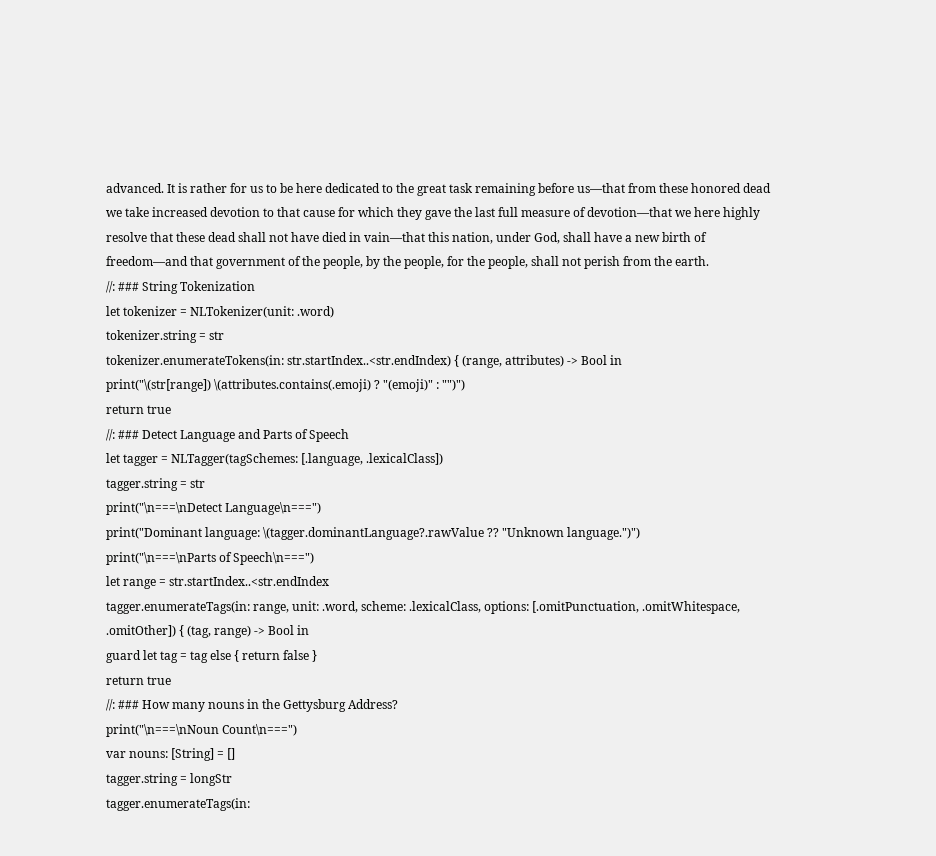advanced. It is rather for us to be here dedicated to the great task remaining before us—that from these honored dead we take increased devotion to that cause for which they gave the last full measure of devotion—that we here highly resolve that these dead shall not have died in vain—that this nation, under God, shall have a new birth of freedom—and that government of the people, by the people, for the people, shall not perish from the earth.
//: ### String Tokenization
let tokenizer = NLTokenizer(unit: .word)
tokenizer.string = str
tokenizer.enumerateTokens(in: str.startIndex..<str.endIndex) { (range, attributes) -> Bool in
print("\(str[range]) \(attributes.contains(.emoji) ? "(emoji)" : "")")
return true
//: ### Detect Language and Parts of Speech
let tagger = NLTagger(tagSchemes: [.language, .lexicalClass])
tagger.string = str
print("\n===\nDetect Language\n===")
print("Dominant language: \(tagger.dominantLanguage?.rawValue ?? "Unknown language.")")
print("\n===\nParts of Speech\n===")
let range = str.startIndex..<str.endIndex
tagger.enumerateTags(in: range, unit: .word, scheme: .lexicalClass, options: [.omitPunctuation, .omitWhitespace, .omitOther]) { (tag, range) -> Bool in
guard let tag = tag else { return false }
return true
//: ### How many nouns in the Gettysburg Address?
print("\n===\nNoun Count\n===")
var nouns: [String] = []
tagger.string = longStr
tagger.enumerateTags(in: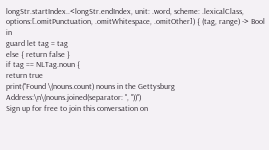longStr.startIndex..<longStr.endIndex, unit: .word, scheme: .lexicalClass, options:[.omitPunctuation, .omitWhitespace, .omitOther]) { (tag, range) -> Bool in
guard let tag = tag
else { return false }
if tag == NLTag.noun {
return true
print("Found \(nouns.count) nouns in the Gettysburg Address:\n\(nouns.joined(separator: ", "))")
Sign up for free to join this conversation on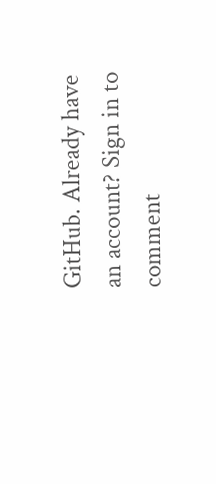GitHub. Already have an account? Sign in to comment